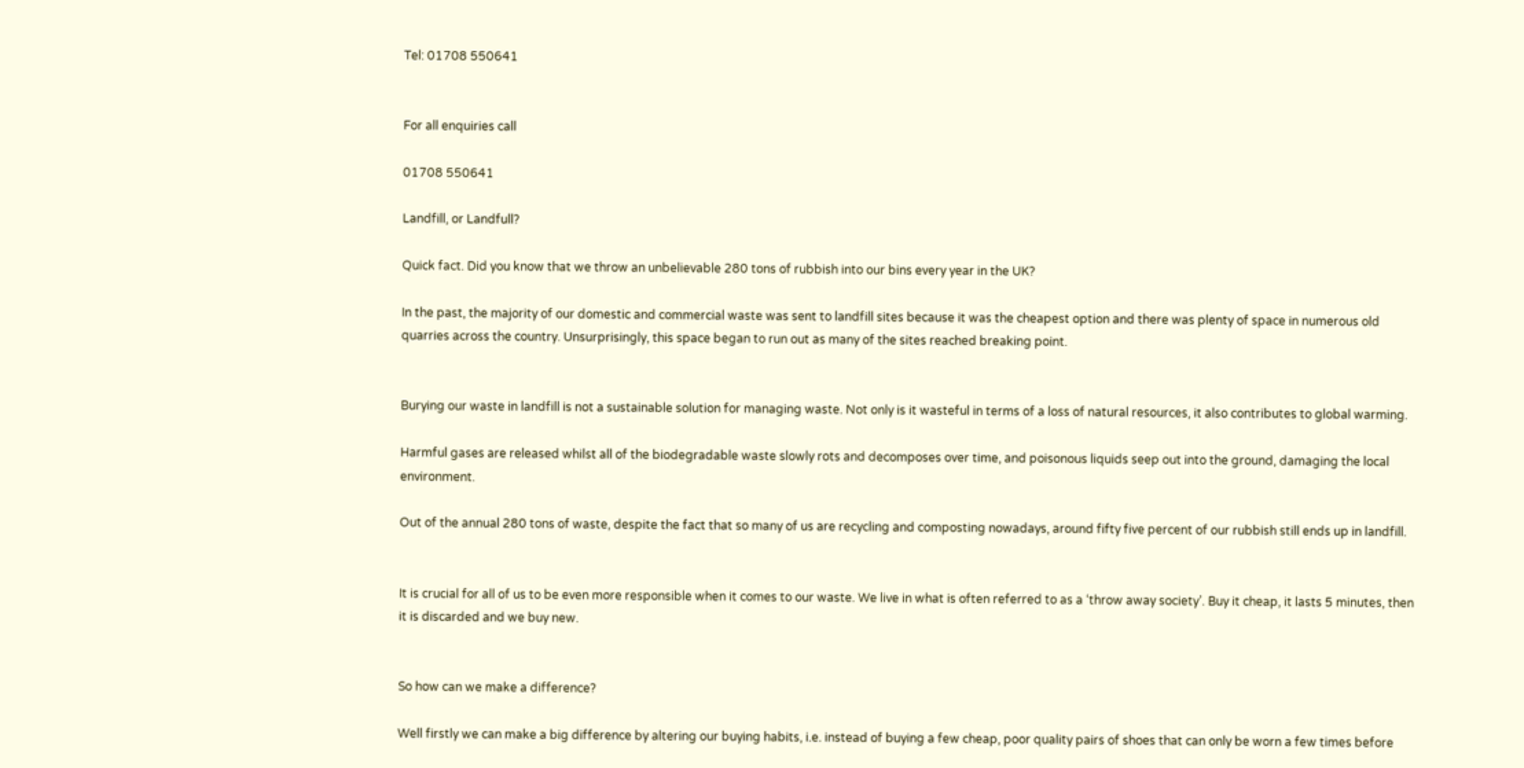Tel: 01708 550641


For all enquiries call

01708 550641

Landfill, or Landfull?

Quick fact. Did you know that we throw an unbelievable 280 tons of rubbish into our bins every year in the UK?

In the past, the majority of our domestic and commercial waste was sent to landfill sites because it was the cheapest option and there was plenty of space in numerous old quarries across the country. Unsurprisingly, this space began to run out as many of the sites reached breaking point.


Burying our waste in landfill is not a sustainable solution for managing waste. Not only is it wasteful in terms of a loss of natural resources, it also contributes to global warming.

Harmful gases are released whilst all of the biodegradable waste slowly rots and decomposes over time, and poisonous liquids seep out into the ground, damaging the local environment.

Out of the annual 280 tons of waste, despite the fact that so many of us are recycling and composting nowadays, around fifty five percent of our rubbish still ends up in landfill.


It is crucial for all of us to be even more responsible when it comes to our waste. We live in what is often referred to as a ‘throw away society’. Buy it cheap, it lasts 5 minutes, then it is discarded and we buy new.


So how can we make a difference?

Well firstly we can make a big difference by altering our buying habits, i.e. instead of buying a few cheap, poor quality pairs of shoes that can only be worn a few times before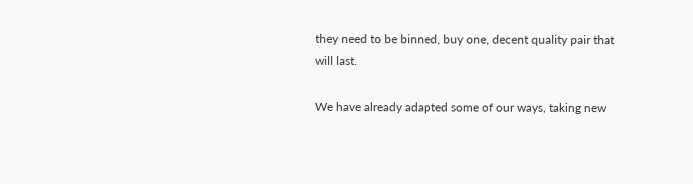they need to be binned, buy one, decent quality pair that will last.

We have already adapted some of our ways, taking new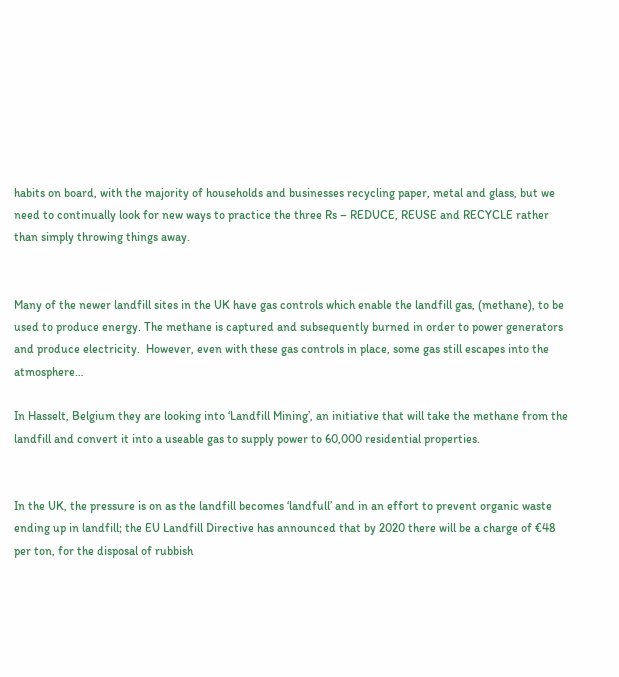habits on board, with the majority of households and businesses recycling paper, metal and glass, but we need to continually look for new ways to practice the three Rs – REDUCE, REUSE and RECYCLE rather than simply throwing things away.


Many of the newer landfill sites in the UK have gas controls which enable the landfill gas, (methane), to be used to produce energy. The methane is captured and subsequently burned in order to power generators and produce electricity.  However, even with these gas controls in place, some gas still escapes into the atmosphere…

In Hasselt, Belgium they are looking into ‘Landfill Mining’, an initiative that will take the methane from the landfill and convert it into a useable gas to supply power to 60,000 residential properties.


In the UK, the pressure is on as the landfill becomes ‘landfull’ and in an effort to prevent organic waste ending up in landfill; the EU Landfill Directive has announced that by 2020 there will be a charge of €48 per ton, for the disposal of rubbish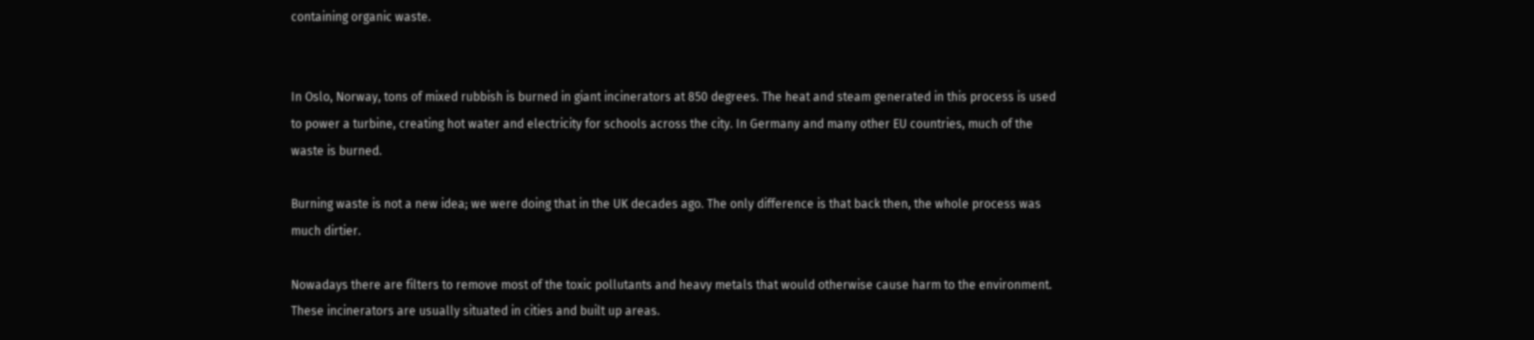containing organic waste.


In Oslo, Norway, tons of mixed rubbish is burned in giant incinerators at 850 degrees. The heat and steam generated in this process is used to power a turbine, creating hot water and electricity for schools across the city. In Germany and many other EU countries, much of the waste is burned.

Burning waste is not a new idea; we were doing that in the UK decades ago. The only difference is that back then, the whole process was much dirtier.

Nowadays there are filters to remove most of the toxic pollutants and heavy metals that would otherwise cause harm to the environment. These incinerators are usually situated in cities and built up areas.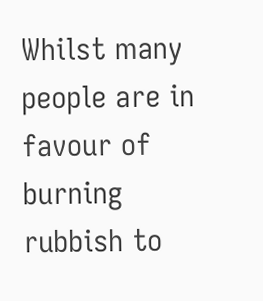Whilst many people are in favour of burning rubbish to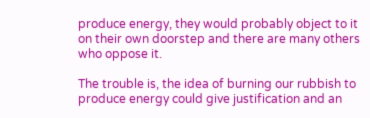produce energy, they would probably object to it on their own doorstep and there are many others who oppose it.

The trouble is, the idea of burning our rubbish to produce energy could give justification and an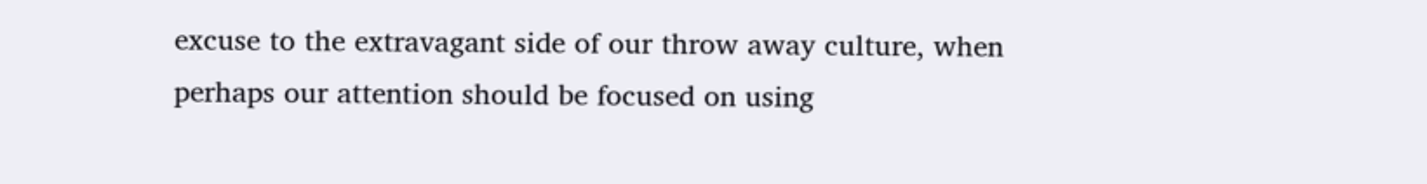excuse to the extravagant side of our throw away culture, when perhaps our attention should be focused on using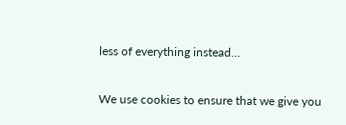less of everything instead…

We use cookies to ensure that we give you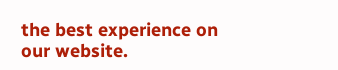the best experience on our website.